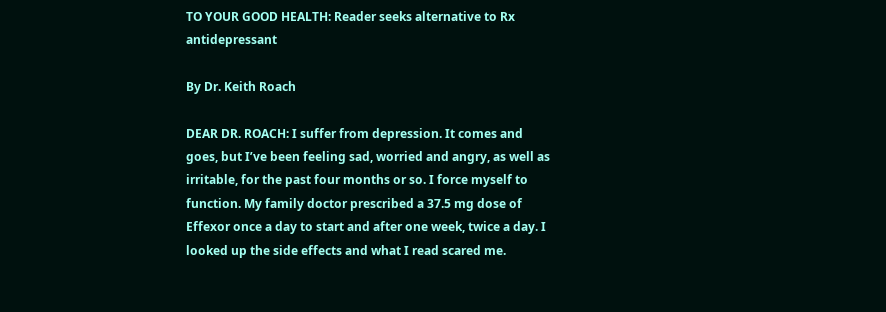TO YOUR GOOD HEALTH: Reader seeks alternative to Rx antidepressant

By Dr. Keith Roach

DEAR DR. ROACH: I suffer from depression. It comes and goes, but I’ve been feeling sad, worried and angry, as well as irritable, for the past four months or so. I force myself to function. My family doctor prescribed a 37.5 mg dose of Effexor once a day to start and after one week, twice a day. I looked up the side effects and what I read scared me.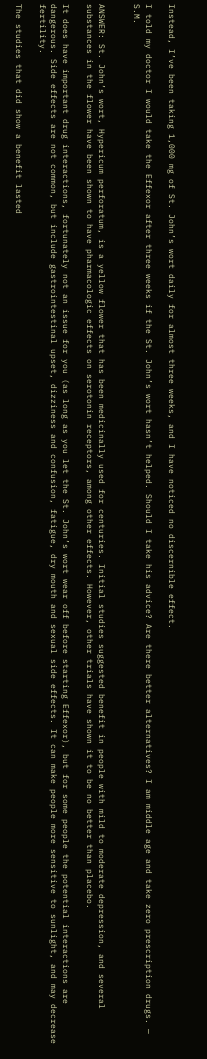Instead, I’ve been taking 1,000 mg of St. John’s wort daily for almost three weeks, and I have noticed no discernible effect.

I told my doctor I would take the Effexor after three weeks if the St. John’s wort hasn’t helped. Should I take his advice? Are there better alternatives? I am middle age and take zero prescription drugs. — S.M.


ANSWER: St. John’s wort, Hypericum perforatum, is a yellow flower that has been medicinally used for centuries. Initial studies suggested benefit in people with mild to moderate depression, and several substances in the flower have been shown to have pharmacologic effects on serotonin receptors, among other effects. However, other trials have shown it to be no better than placebo.

It does have important drug interactions, fortunately not an issue for you (as long as you let the St. John’s wort wear off before starting Effexor), but for some people the potential interactions are dangerous. Side effects are not common, but include gastrointestinal upset, dizziness and confusion, fatigue, dry mouth and sexual side effects. It can make people more sensitive to sunlight, and may decrease fertility.

The studies that did show a benefit lasted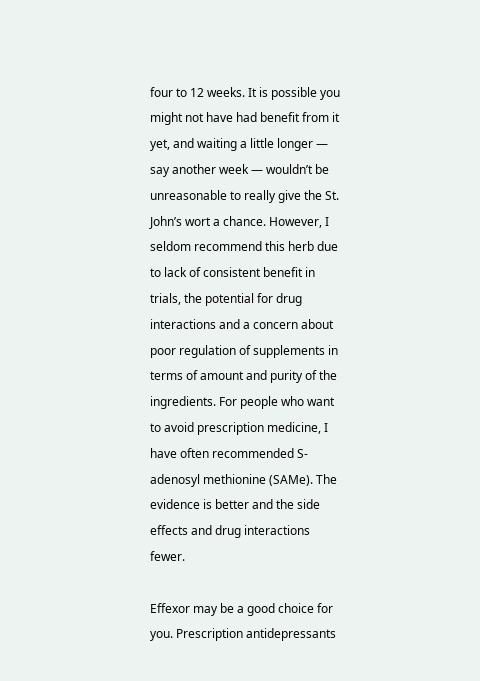four to 12 weeks. It is possible you might not have had benefit from it yet, and waiting a little longer — say another week — wouldn’t be unreasonable to really give the St. John’s wort a chance. However, I seldom recommend this herb due to lack of consistent benefit in trials, the potential for drug interactions and a concern about poor regulation of supplements in terms of amount and purity of the ingredients. For people who want to avoid prescription medicine, I have often recommended S-adenosyl methionine (SAMe). The evidence is better and the side effects and drug interactions fewer.

Effexor may be a good choice for you. Prescription antidepressants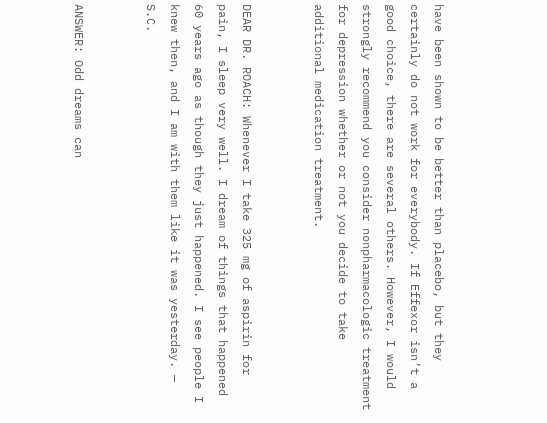have been shown to be better than placebo, but they certainly do not work for everybody. If Effexor isn’t a good choice, there are several others. However, I would strongly recommend you consider nonpharmacologic treatment for depression whether or not you decide to take additional medication treatment.


DEAR DR. ROACH: Whenever I take 325 mg of aspirin for pain, I sleep very well. I dream of things that happened 60 years ago as though they just happened. I see people I knew then, and I am with them like it was yesterday. — S.C.


ANSWER: Odd dreams can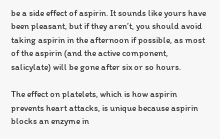be a side effect of aspirin. It sounds like yours have been pleasant, but if they aren’t, you should avoid taking aspirin in the afternoon if possible, as most of the aspirin (and the active component, salicylate) will be gone after six or so hours.

The effect on platelets, which is how aspirin prevents heart attacks, is unique because aspirin blocks an enzyme in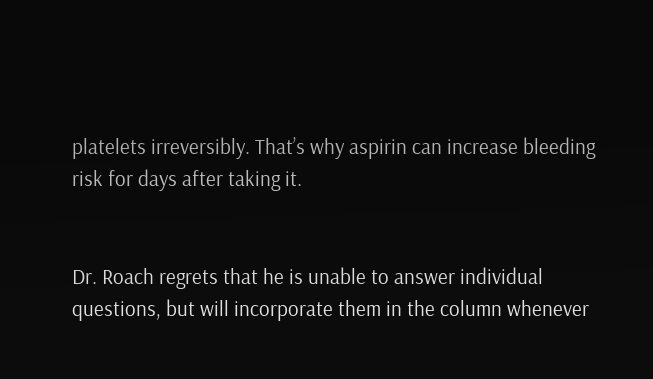platelets irreversibly. That’s why aspirin can increase bleeding risk for days after taking it.


Dr. Roach regrets that he is unable to answer individual questions, but will incorporate them in the column whenever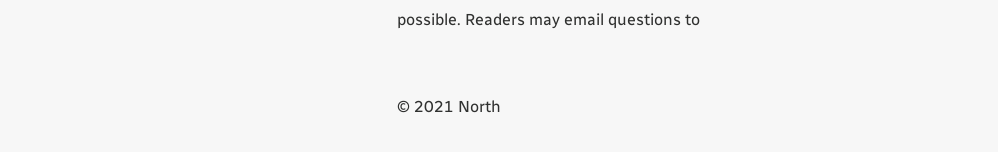possible. Readers may email questions to


© 2021 North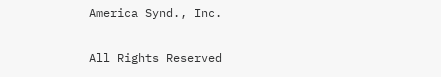America Synd., Inc.

All Rights Reserved